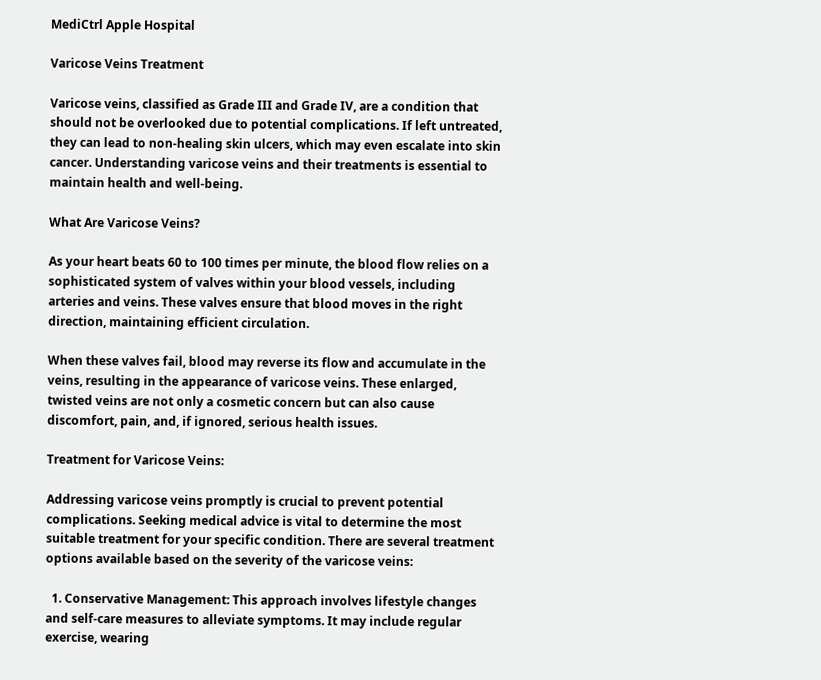MediCtrl Apple Hospital

Varicose Veins Treatment

Varicose veins, classified as Grade III and Grade IV, are a condition that should not be overlooked due to potential complications. If left untreated, they can lead to non-healing skin ulcers, which may even escalate into skin cancer. Understanding varicose veins and their treatments is essential to maintain health and well-being.

What Are Varicose Veins?

As your heart beats 60 to 100 times per minute, the blood flow relies on a sophisticated system of valves within your blood vessels, including arteries and veins. These valves ensure that blood moves in the right direction, maintaining efficient circulation.

When these valves fail, blood may reverse its flow and accumulate in the veins, resulting in the appearance of varicose veins. These enlarged, twisted veins are not only a cosmetic concern but can also cause discomfort, pain, and, if ignored, serious health issues.

Treatment for Varicose Veins:

Addressing varicose veins promptly is crucial to prevent potential complications. Seeking medical advice is vital to determine the most suitable treatment for your specific condition. There are several treatment options available based on the severity of the varicose veins:

  1. Conservative Management: This approach involves lifestyle changes and self-care measures to alleviate symptoms. It may include regular exercise, wearing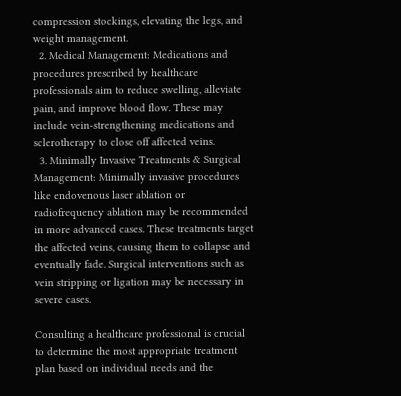compression stockings, elevating the legs, and weight management.
  2. Medical Management: Medications and procedures prescribed by healthcare professionals aim to reduce swelling, alleviate pain, and improve blood flow. These may include vein-strengthening medications and sclerotherapy to close off affected veins.
  3. Minimally Invasive Treatments & Surgical Management: Minimally invasive procedures like endovenous laser ablation or radiofrequency ablation may be recommended in more advanced cases. These treatments target the affected veins, causing them to collapse and eventually fade. Surgical interventions such as vein stripping or ligation may be necessary in severe cases.

Consulting a healthcare professional is crucial to determine the most appropriate treatment plan based on individual needs and the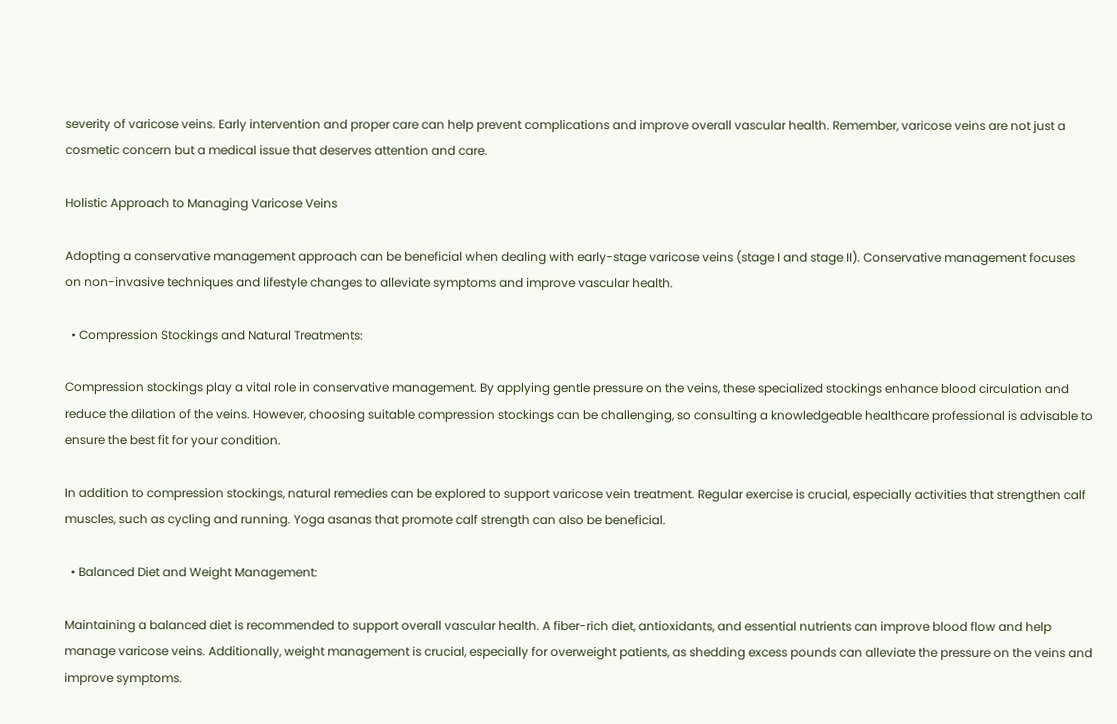severity of varicose veins. Early intervention and proper care can help prevent complications and improve overall vascular health. Remember, varicose veins are not just a cosmetic concern but a medical issue that deserves attention and care.

Holistic Approach to Managing Varicose Veins

Adopting a conservative management approach can be beneficial when dealing with early-stage varicose veins (stage I and stage II). Conservative management focuses on non-invasive techniques and lifestyle changes to alleviate symptoms and improve vascular health.

  • Compression Stockings and Natural Treatments:

Compression stockings play a vital role in conservative management. By applying gentle pressure on the veins, these specialized stockings enhance blood circulation and reduce the dilation of the veins. However, choosing suitable compression stockings can be challenging, so consulting a knowledgeable healthcare professional is advisable to ensure the best fit for your condition.

In addition to compression stockings, natural remedies can be explored to support varicose vein treatment. Regular exercise is crucial, especially activities that strengthen calf muscles, such as cycling and running. Yoga asanas that promote calf strength can also be beneficial.

  • Balanced Diet and Weight Management:

Maintaining a balanced diet is recommended to support overall vascular health. A fiber-rich diet, antioxidants, and essential nutrients can improve blood flow and help manage varicose veins. Additionally, weight management is crucial, especially for overweight patients, as shedding excess pounds can alleviate the pressure on the veins and improve symptoms.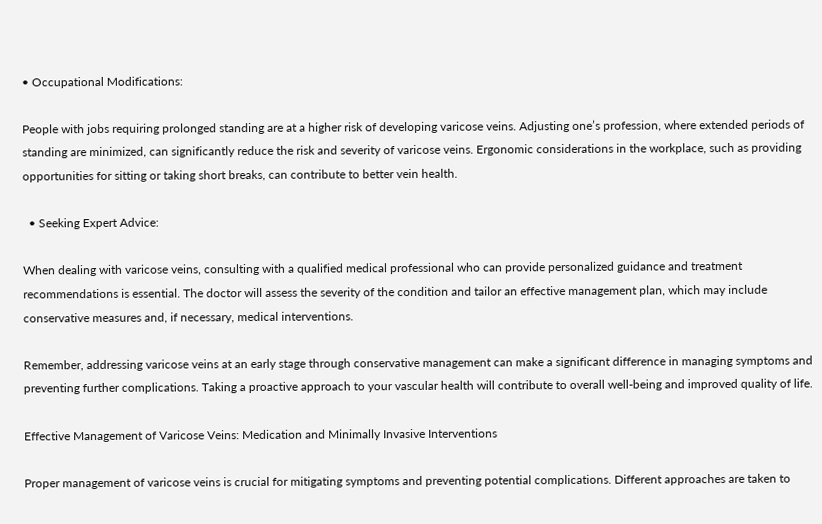• Occupational Modifications:

People with jobs requiring prolonged standing are at a higher risk of developing varicose veins. Adjusting one’s profession, where extended periods of standing are minimized, can significantly reduce the risk and severity of varicose veins. Ergonomic considerations in the workplace, such as providing opportunities for sitting or taking short breaks, can contribute to better vein health.

  • Seeking Expert Advice:

When dealing with varicose veins, consulting with a qualified medical professional who can provide personalized guidance and treatment recommendations is essential. The doctor will assess the severity of the condition and tailor an effective management plan, which may include conservative measures and, if necessary, medical interventions.

Remember, addressing varicose veins at an early stage through conservative management can make a significant difference in managing symptoms and preventing further complications. Taking a proactive approach to your vascular health will contribute to overall well-being and improved quality of life.

Effective Management of Varicose Veins: Medication and Minimally Invasive Interventions

Proper management of varicose veins is crucial for mitigating symptoms and preventing potential complications. Different approaches are taken to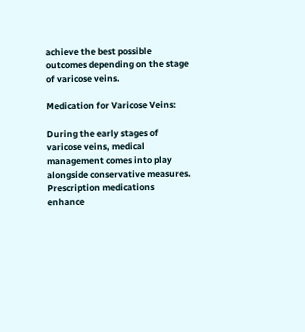achieve the best possible outcomes depending on the stage of varicose veins.

Medication for Varicose Veins:

During the early stages of varicose veins, medical management comes into play alongside conservative measures. Prescription medications enhance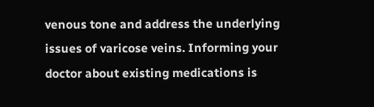venous tone and address the underlying issues of varicose veins. Informing your doctor about existing medications is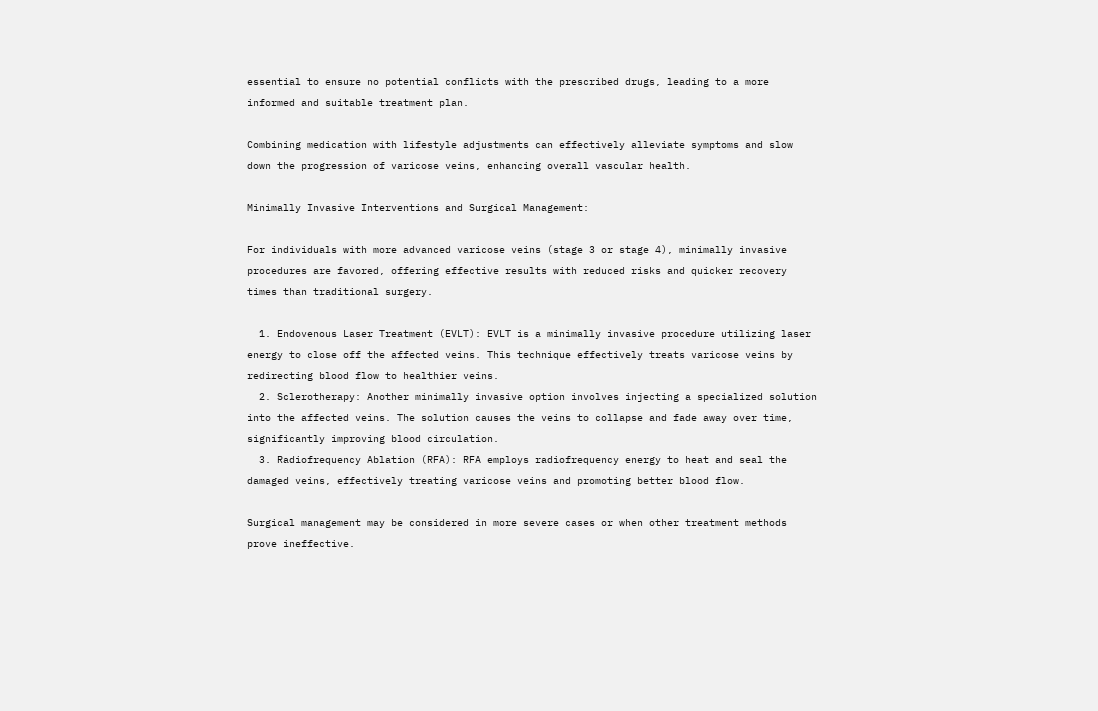essential to ensure no potential conflicts with the prescribed drugs, leading to a more informed and suitable treatment plan.

Combining medication with lifestyle adjustments can effectively alleviate symptoms and slow down the progression of varicose veins, enhancing overall vascular health.

Minimally Invasive Interventions and Surgical Management:

For individuals with more advanced varicose veins (stage 3 or stage 4), minimally invasive procedures are favored, offering effective results with reduced risks and quicker recovery times than traditional surgery.

  1. Endovenous Laser Treatment (EVLT): EVLT is a minimally invasive procedure utilizing laser energy to close off the affected veins. This technique effectively treats varicose veins by redirecting blood flow to healthier veins.
  2. Sclerotherapy: Another minimally invasive option involves injecting a specialized solution into the affected veins. The solution causes the veins to collapse and fade away over time, significantly improving blood circulation.
  3. Radiofrequency Ablation (RFA): RFA employs radiofrequency energy to heat and seal the damaged veins, effectively treating varicose veins and promoting better blood flow.

Surgical management may be considered in more severe cases or when other treatment methods prove ineffective.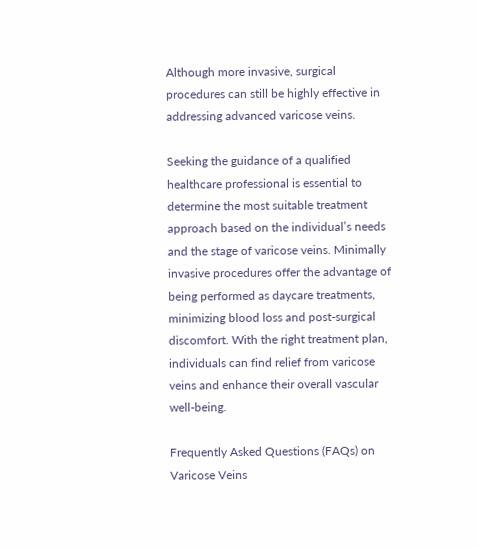Although more invasive, surgical procedures can still be highly effective in addressing advanced varicose veins.

Seeking the guidance of a qualified healthcare professional is essential to determine the most suitable treatment approach based on the individual’s needs and the stage of varicose veins. Minimally invasive procedures offer the advantage of being performed as daycare treatments, minimizing blood loss and post-surgical discomfort. With the right treatment plan, individuals can find relief from varicose veins and enhance their overall vascular well-being.

Frequently Asked Questions (FAQs) on Varicose Veins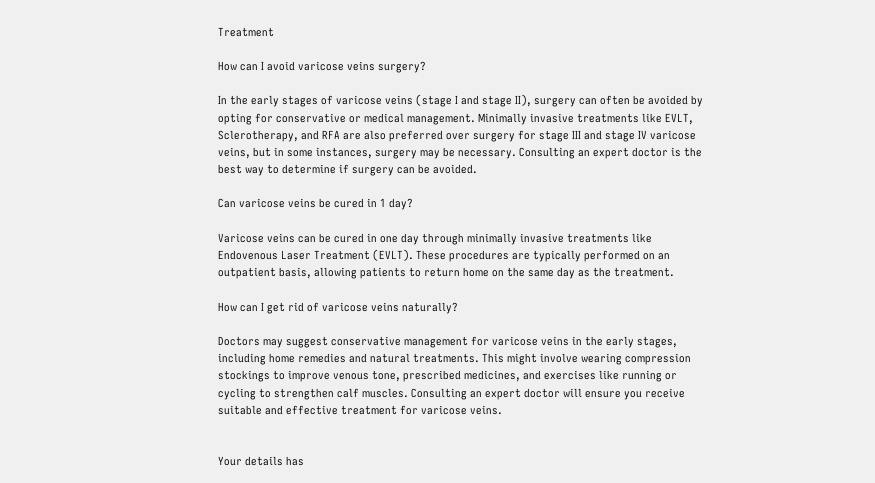Treatment

How can I avoid varicose veins surgery?

In the early stages of varicose veins (stage I and stage II), surgery can often be avoided by opting for conservative or medical management. Minimally invasive treatments like EVLT, Sclerotherapy, and RFA are also preferred over surgery for stage III and stage IV varicose veins, but in some instances, surgery may be necessary. Consulting an expert doctor is the best way to determine if surgery can be avoided.

Can varicose veins be cured in 1 day?

Varicose veins can be cured in one day through minimally invasive treatments like Endovenous Laser Treatment (EVLT). These procedures are typically performed on an outpatient basis, allowing patients to return home on the same day as the treatment.

How can I get rid of varicose veins naturally?

Doctors may suggest conservative management for varicose veins in the early stages, including home remedies and natural treatments. This might involve wearing compression stockings to improve venous tone, prescribed medicines, and exercises like running or cycling to strengthen calf muscles. Consulting an expert doctor will ensure you receive suitable and effective treatment for varicose veins.


Your details has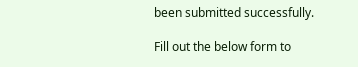been submitted successfully.

Fill out the below form to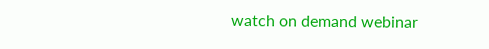watch on demand webinar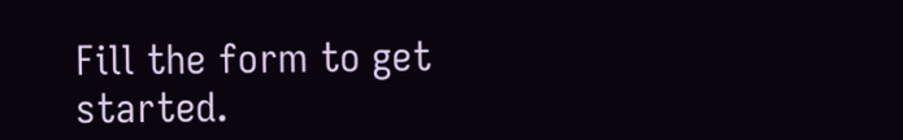Fill the form to get started.